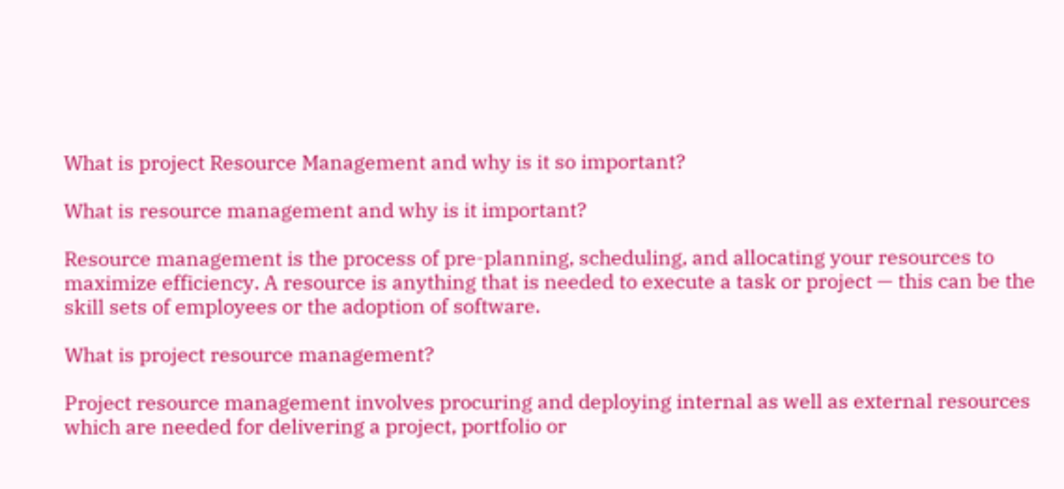What is project Resource Management and why is it so important?

What is resource management and why is it important?

Resource management is the process of pre-planning, scheduling, and allocating your resources to maximize efficiency. A resource is anything that is needed to execute a task or project — this can be the skill sets of employees or the adoption of software.

What is project resource management?

Project resource management involves procuring and deploying internal as well as external resources which are needed for delivering a project, portfolio or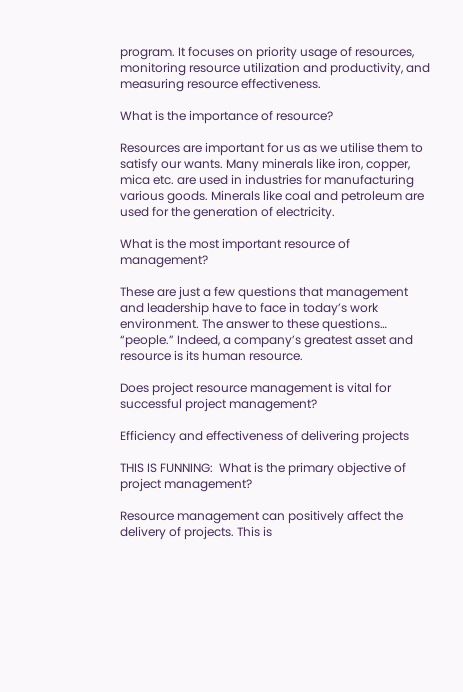program. It focuses on priority usage of resources, monitoring resource utilization and productivity, and measuring resource effectiveness.

What is the importance of resource?

Resources are important for us as we utilise them to satisfy our wants. Many minerals like iron, copper, mica etc. are used in industries for manufacturing various goods. Minerals like coal and petroleum are used for the generation of electricity.

What is the most important resource of management?

These are just a few questions that management and leadership have to face in today’s work environment. The answer to these questions… “people.” Indeed, a company’s greatest asset and resource is its human resource.

Does project resource management is vital for successful project management?

Efficiency and effectiveness of delivering projects

THIS IS FUNNING:  What is the primary objective of project management?

Resource management can positively affect the delivery of projects. This is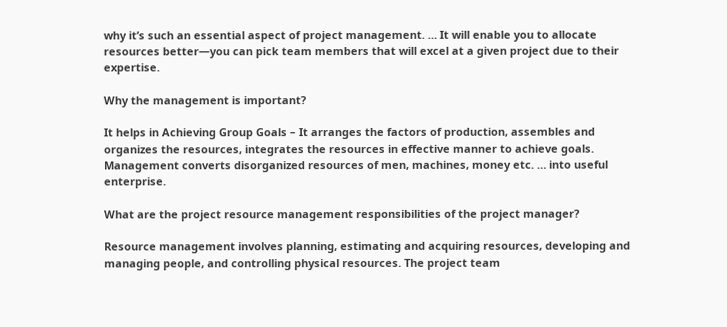why it’s such an essential aspect of project management. … It will enable you to allocate resources better—you can pick team members that will excel at a given project due to their expertise.

Why the management is important?

It helps in Achieving Group Goals – It arranges the factors of production, assembles and organizes the resources, integrates the resources in effective manner to achieve goals. Management converts disorganized resources of men, machines, money etc. … into useful enterprise.

What are the project resource management responsibilities of the project manager?

Resource management involves planning, estimating and acquiring resources, developing and managing people, and controlling physical resources. The project team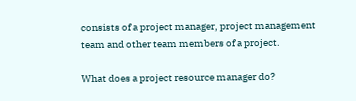consists of a project manager, project management team and other team members of a project.

What does a project resource manager do?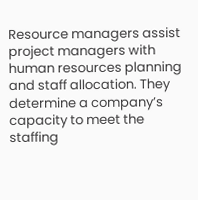Resource managers assist project managers with human resources planning and staff allocation. They determine a company’s capacity to meet the staffing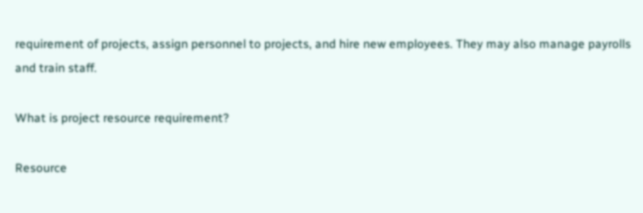requirement of projects, assign personnel to projects, and hire new employees. They may also manage payrolls and train staff.

What is project resource requirement?

Resource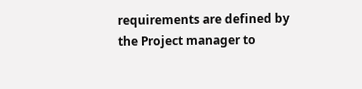requirements are defined by the Project manager to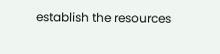establish the resources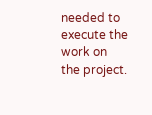needed to execute the work on the project.